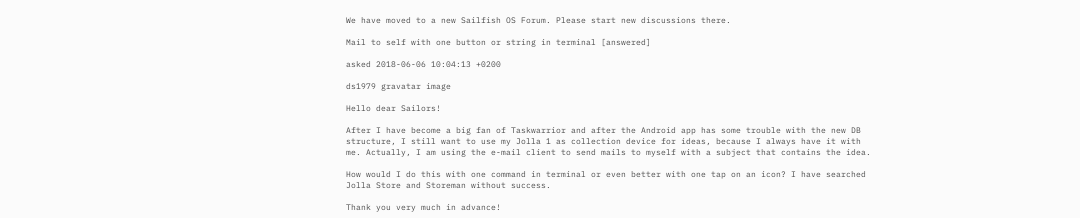We have moved to a new Sailfish OS Forum. Please start new discussions there.

Mail to self with one button or string in terminal [answered]

asked 2018-06-06 10:04:13 +0200

ds1979 gravatar image

Hello dear Sailors!

After I have become a big fan of Taskwarrior and after the Android app has some trouble with the new DB structure, I still want to use my Jolla 1 as collection device for ideas, because I always have it with me. Actually, I am using the e-mail client to send mails to myself with a subject that contains the idea.

How would I do this with one command in terminal or even better with one tap on an icon? I have searched Jolla Store and Storeman without success.

Thank you very much in advance!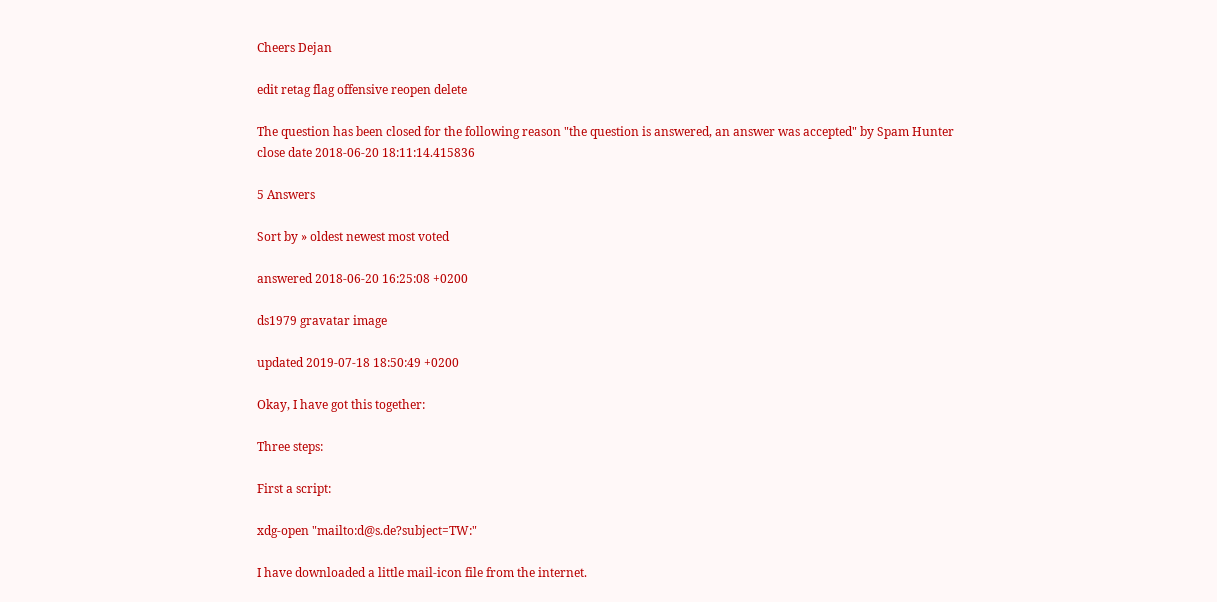Cheers Dejan

edit retag flag offensive reopen delete

The question has been closed for the following reason "the question is answered, an answer was accepted" by Spam Hunter
close date 2018-06-20 18:11:14.415836

5 Answers

Sort by » oldest newest most voted

answered 2018-06-20 16:25:08 +0200

ds1979 gravatar image

updated 2019-07-18 18:50:49 +0200

Okay, I have got this together:

Three steps:

First a script:

xdg-open "mailto:d@s.de?subject=TW:"

I have downloaded a little mail-icon file from the internet.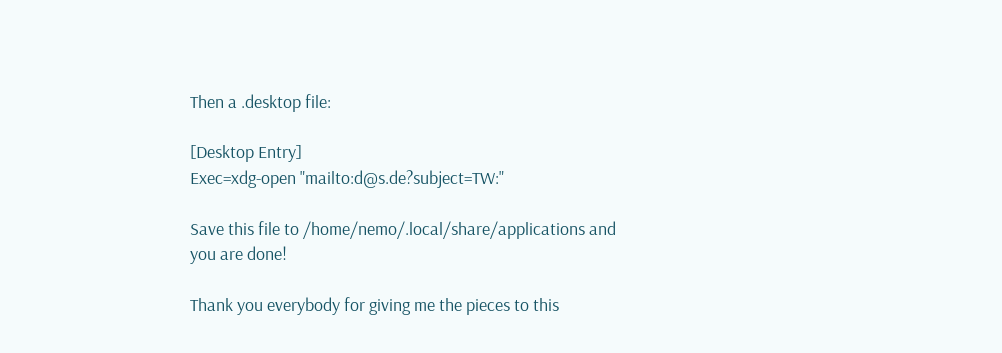Then a .desktop file:

[Desktop Entry]
Exec=xdg-open "mailto:d@s.de?subject=TW:"

Save this file to /home/nemo/.local/share/applications and you are done!

Thank you everybody for giving me the pieces to this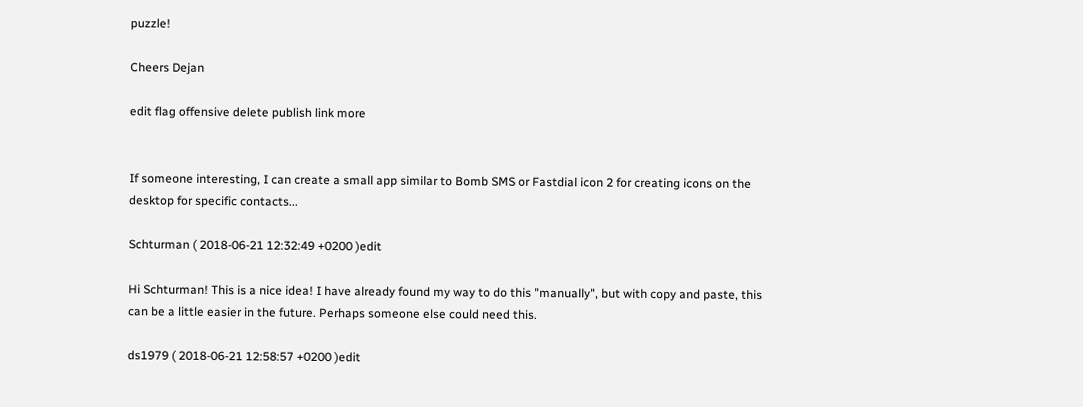puzzle!

Cheers Dejan

edit flag offensive delete publish link more


If someone interesting, I can create a small app similar to Bomb SMS or Fastdial icon 2 for creating icons on the desktop for specific contacts...

Schturman ( 2018-06-21 12:32:49 +0200 )edit

Hi Schturman! This is a nice idea! I have already found my way to do this "manually", but with copy and paste, this can be a little easier in the future. Perhaps someone else could need this.

ds1979 ( 2018-06-21 12:58:57 +0200 )edit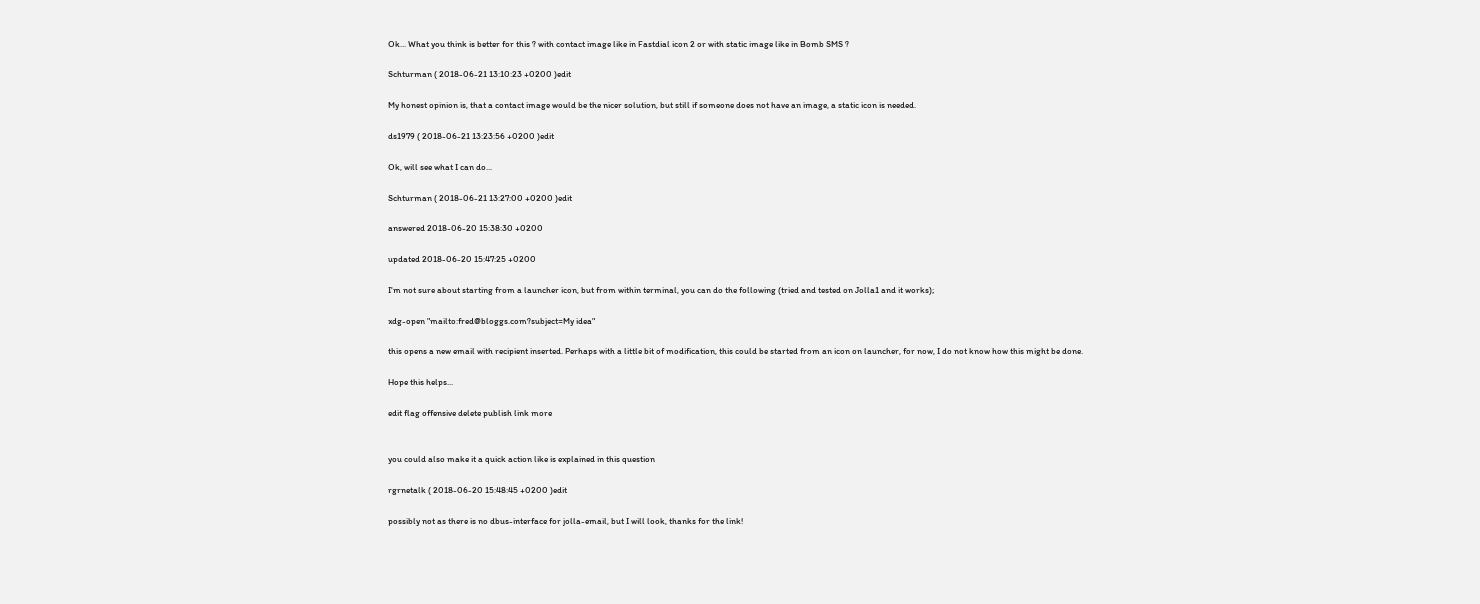Ok... What you think is better for this ? with contact image like in Fastdial icon 2 or with static image like in Bomb SMS ?

Schturman ( 2018-06-21 13:10:23 +0200 )edit

My honest opinion is, that a contact image would be the nicer solution, but still if someone does not have an image, a static icon is needed.

ds1979 ( 2018-06-21 13:23:56 +0200 )edit

Ok, will see what I can do...

Schturman ( 2018-06-21 13:27:00 +0200 )edit

answered 2018-06-20 15:38:30 +0200

updated 2018-06-20 15:47:25 +0200

I'm not sure about starting from a launcher icon, but from within terminal, you can do the following (tried and tested on Jolla1 and it works);

xdg-open "mailto:fred@bloggs.com?subject=My idea"

this opens a new email with recipient inserted. Perhaps with a little bit of modification, this could be started from an icon on launcher, for now, I do not know how this might be done.

Hope this helps...

edit flag offensive delete publish link more


you could also make it a quick action like is explained in this question

rgrnetalk ( 2018-06-20 15:48:45 +0200 )edit

possibly not as there is no dbus-interface for jolla-email, but I will look, thanks for the link!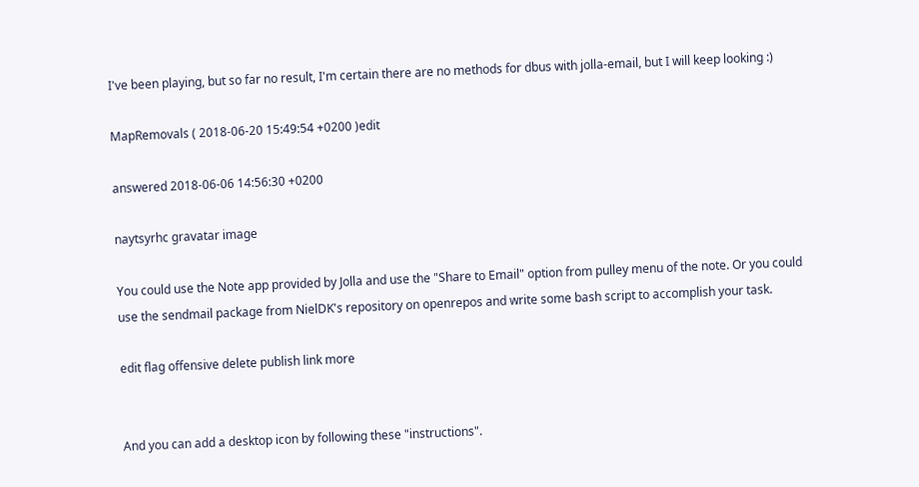I've been playing, but so far no result, I'm certain there are no methods for dbus with jolla-email, but I will keep looking :)

MapRemovals ( 2018-06-20 15:49:54 +0200 )edit

answered 2018-06-06 14:56:30 +0200

naytsyrhc gravatar image

You could use the Note app provided by Jolla and use the "Share to Email" option from pulley menu of the note. Or you could use the sendmail package from NielDK's repository on openrepos and write some bash script to accomplish your task.

edit flag offensive delete publish link more


And you can add a desktop icon by following these "instructions".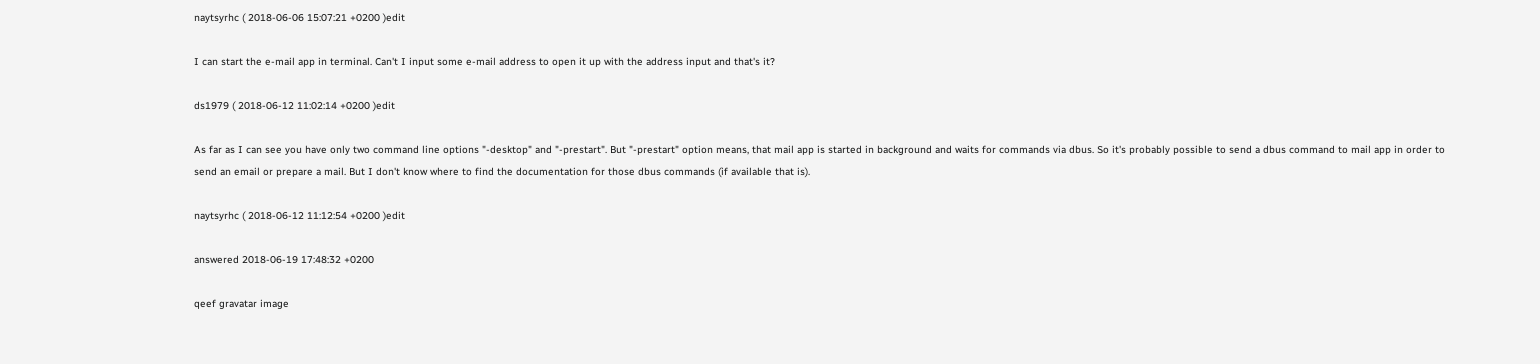naytsyrhc ( 2018-06-06 15:07:21 +0200 )edit

I can start the e-mail app in terminal. Can't I input some e-mail address to open it up with the address input and that's it?

ds1979 ( 2018-06-12 11:02:14 +0200 )edit

As far as I can see you have only two command line options "-desktop" and "-prestart". But "-prestart" option means, that mail app is started in background and waits for commands via dbus. So it's probably possible to send a dbus command to mail app in order to send an email or prepare a mail. But I don't know where to find the documentation for those dbus commands (if available that is).

naytsyrhc ( 2018-06-12 11:12:54 +0200 )edit

answered 2018-06-19 17:48:32 +0200

qeef gravatar image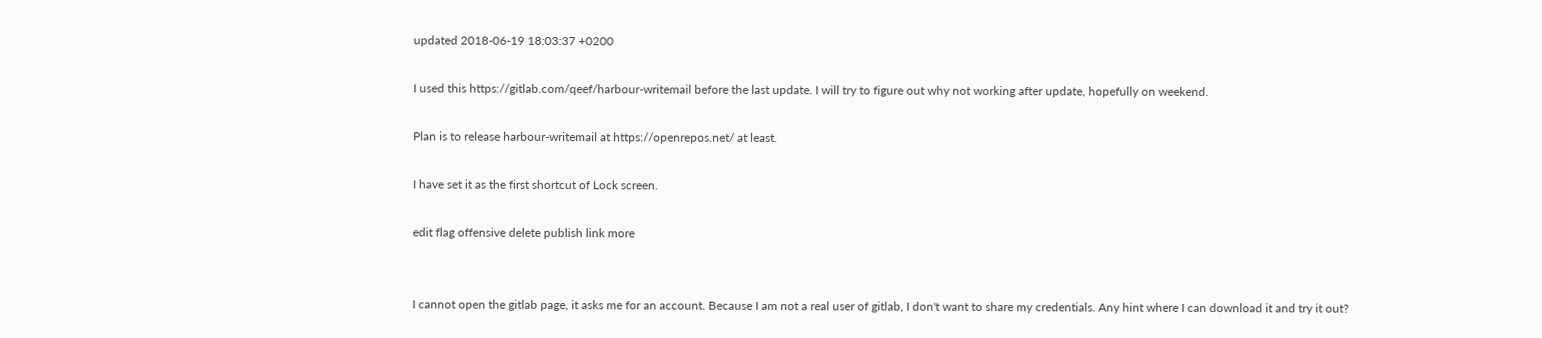updated 2018-06-19 18:03:37 +0200

I used this https://gitlab.com/qeef/harbour-writemail before the last update. I will try to figure out why not working after update, hopefully on weekend.

Plan is to release harbour-writemail at https://openrepos.net/ at least.

I have set it as the first shortcut of Lock screen.

edit flag offensive delete publish link more


I cannot open the gitlab page, it asks me for an account. Because I am not a real user of gitlab, I don't want to share my credentials. Any hint where I can download it and try it out?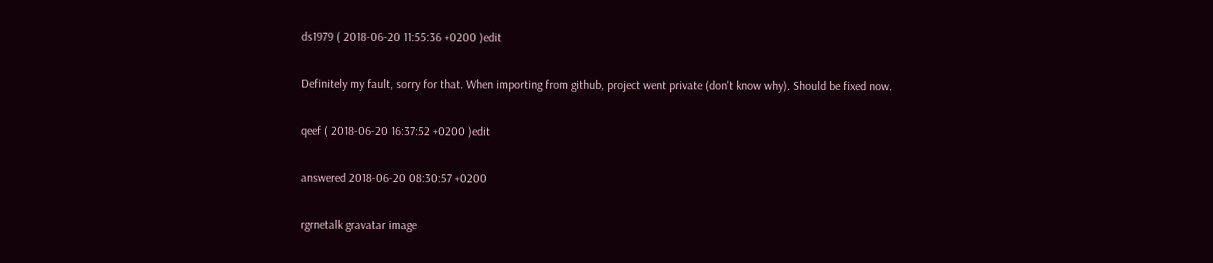ds1979 ( 2018-06-20 11:55:36 +0200 )edit

Definitely my fault, sorry for that. When importing from github, project went private (don't know why). Should be fixed now.

qeef ( 2018-06-20 16:37:52 +0200 )edit

answered 2018-06-20 08:30:57 +0200

rgrnetalk gravatar image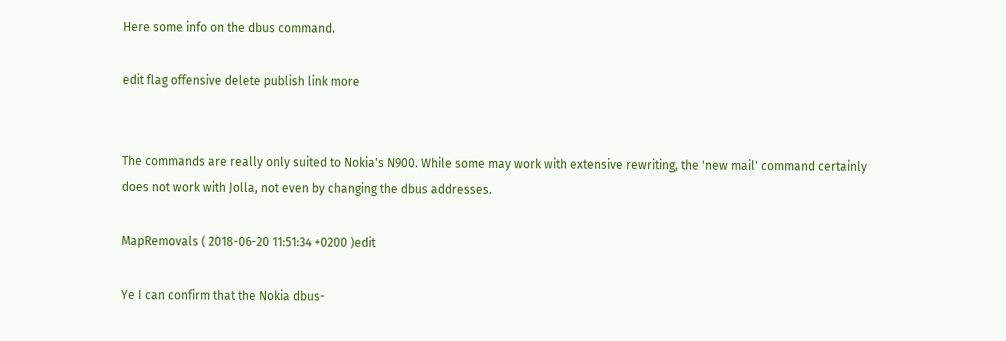Here some info on the dbus command.

edit flag offensive delete publish link more


The commands are really only suited to Nokia's N900. While some may work with extensive rewriting, the 'new mail' command certainly does not work with Jolla, not even by changing the dbus addresses.

MapRemovals ( 2018-06-20 11:51:34 +0200 )edit

Ye I can confirm that the Nokia dbus-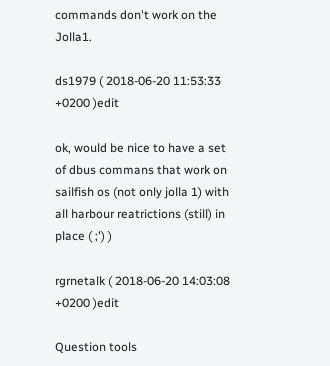commands don't work on the Jolla1.

ds1979 ( 2018-06-20 11:53:33 +0200 )edit

ok, would be nice to have a set of dbus commans that work on sailfish os (not only jolla 1) with all harbour reatrictions (still) in place ( ;') )

rgrnetalk ( 2018-06-20 14:03:08 +0200 )edit

Question tools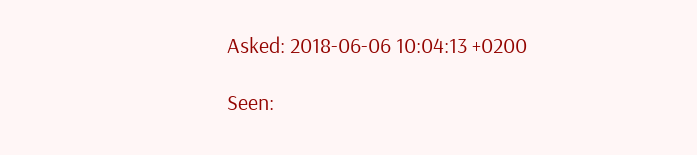Asked: 2018-06-06 10:04:13 +0200

Seen: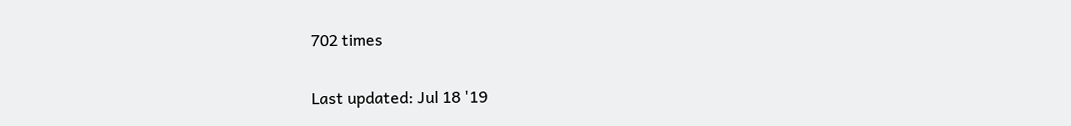702 times

Last updated: Jul 18 '19